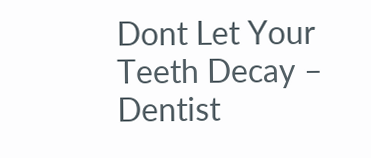Dont Let Your Teeth Decay – Dentist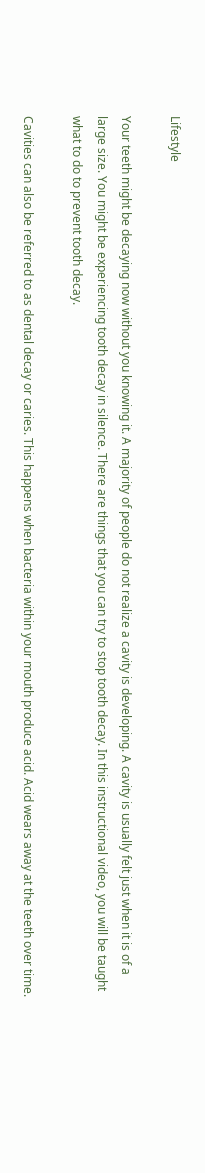Lifestyle

Your teeth might be decaying now without you knowing it. A majority of people do not realize a cavity is developing. A cavity is usually felt just when it is of a large size. You might be experiencing tooth decay in silence. There are things that you can try to stop tooth decay. In this instructional video, you will be taught what to do to prevent tooth decay.

Cavities can also be referred to as dental decay or caries. This happens when bacteria within your mouth produce acid. Acid wears away at the teeth over time.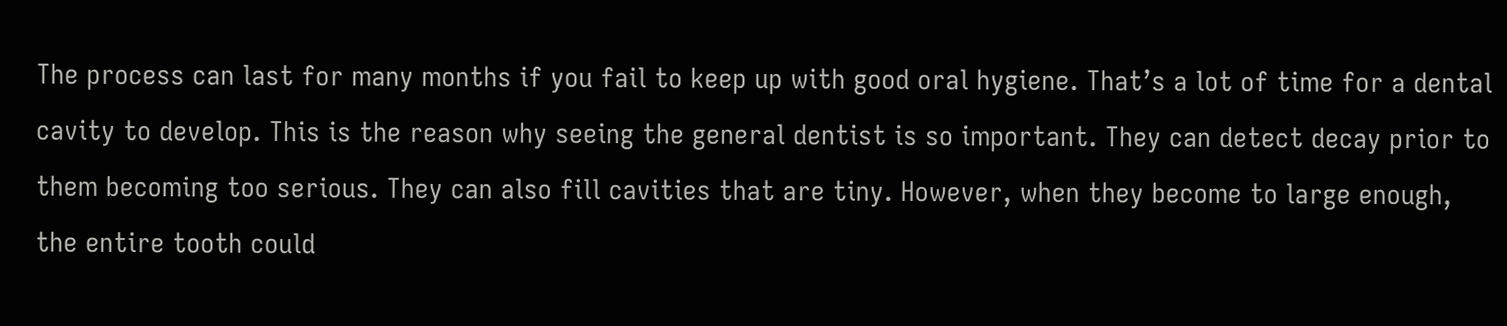The process can last for many months if you fail to keep up with good oral hygiene. That’s a lot of time for a dental cavity to develop. This is the reason why seeing the general dentist is so important. They can detect decay prior to them becoming too serious. They can also fill cavities that are tiny. However, when they become to large enough, the entire tooth could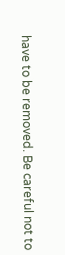have to be removed. Be careful not to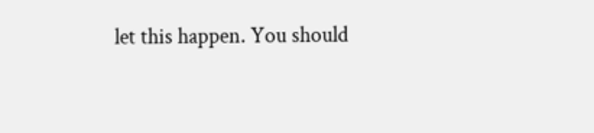let this happen. You should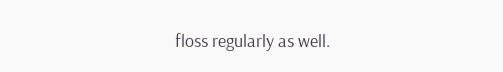floss regularly as well.